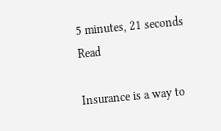5 minutes, 21 seconds Read

Insurance is a way to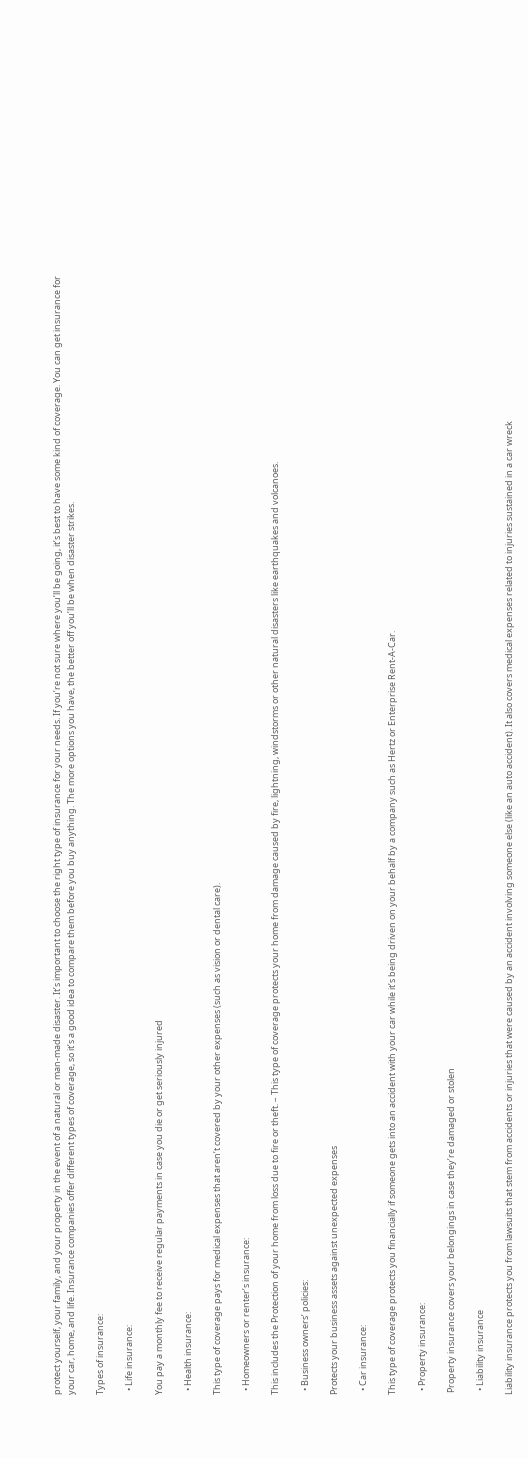protect yourself, your family, and your property in the event of a natural or man-made disaster. It’s important to choose the right type of insurance for your needs. If you’re not sure where you’ll be going, it’s best to have some kind of coverage. You can get insurance for your car, home, and life. Insurance companies offer different types of coverage, so it’s a good idea to compare them before you buy anything. The more options you have, the better off you’ll be when disaster strikes.

Types of insurance:

  • Life insurance:

You pay a monthly fee to receive regular payments in case you die or get seriously injured

  • Health insurance:

This type of coverage pays for medical expenses that aren’t covered by your other expenses (such as vision or dental care).

  • Homeowners or renter’s insurance:

This includes the Protection of your home from loss due to fire or theft. – This type of coverage protects your home from damage caused by fire, lightning, windstorms or other natural disasters like earthquakes and volcanoes.

  • Business owners’ policies:

Protects your business assets against unexpected expenses

  • Car insurance:

This type of coverage protects you financially if someone gets into an accident with your car while it’s being driven on your behalf by a company such as Hertz or Enterprise Rent-A-Car.

  • Property insurance:

 Property insurance covers your belongings in case they’re damaged or stolen

  • Liability insurance

Liability insurance protects you from lawsuits that stem from accidents or injuries that were caused by an accident involving someone else (like an auto accident). It also covers medical expenses related to injuries sustained in a car wreck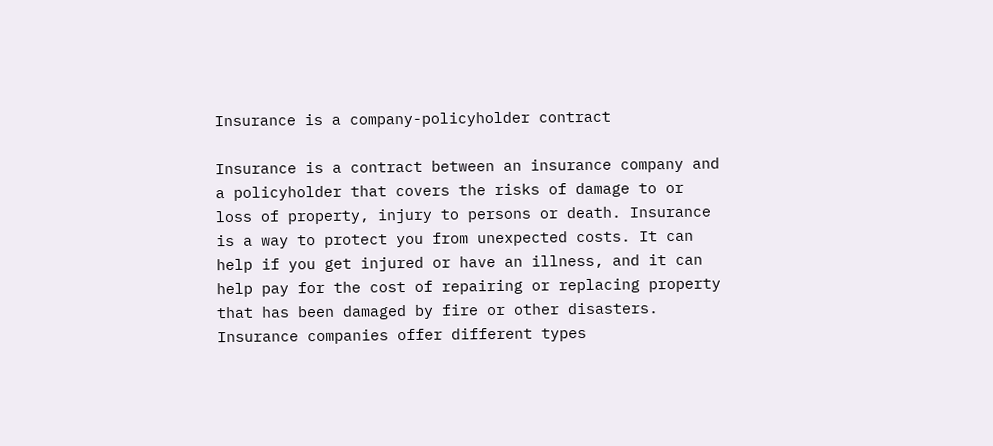Insurance is a company-policyholder contract

Insurance is a contract between an insurance company and a policyholder that covers the risks of damage to or loss of property, injury to persons or death. Insurance is a way to protect you from unexpected costs. It can help if you get injured or have an illness, and it can help pay for the cost of repairing or replacing property that has been damaged by fire or other disasters. Insurance companies offer different types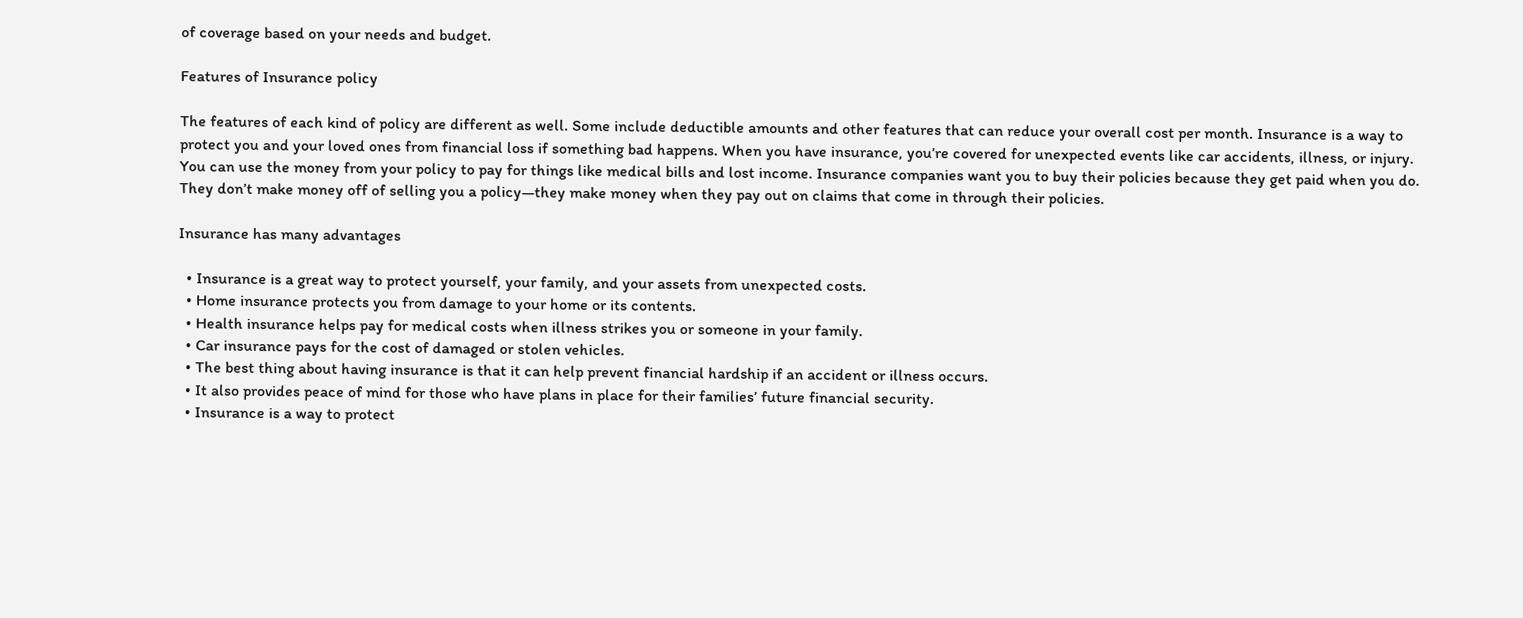of coverage based on your needs and budget.

Features of Insurance policy

The features of each kind of policy are different as well. Some include deductible amounts and other features that can reduce your overall cost per month. Insurance is a way to protect you and your loved ones from financial loss if something bad happens. When you have insurance, you’re covered for unexpected events like car accidents, illness, or injury. You can use the money from your policy to pay for things like medical bills and lost income. Insurance companies want you to buy their policies because they get paid when you do. They don’t make money off of selling you a policy—they make money when they pay out on claims that come in through their policies.

Insurance has many advantages

  • Insurance is a great way to protect yourself, your family, and your assets from unexpected costs.
  • Home insurance protects you from damage to your home or its contents.
  • Health insurance helps pay for medical costs when illness strikes you or someone in your family.
  • Car insurance pays for the cost of damaged or stolen vehicles.
  • The best thing about having insurance is that it can help prevent financial hardship if an accident or illness occurs.
  • It also provides peace of mind for those who have plans in place for their families’ future financial security.
  • Insurance is a way to protect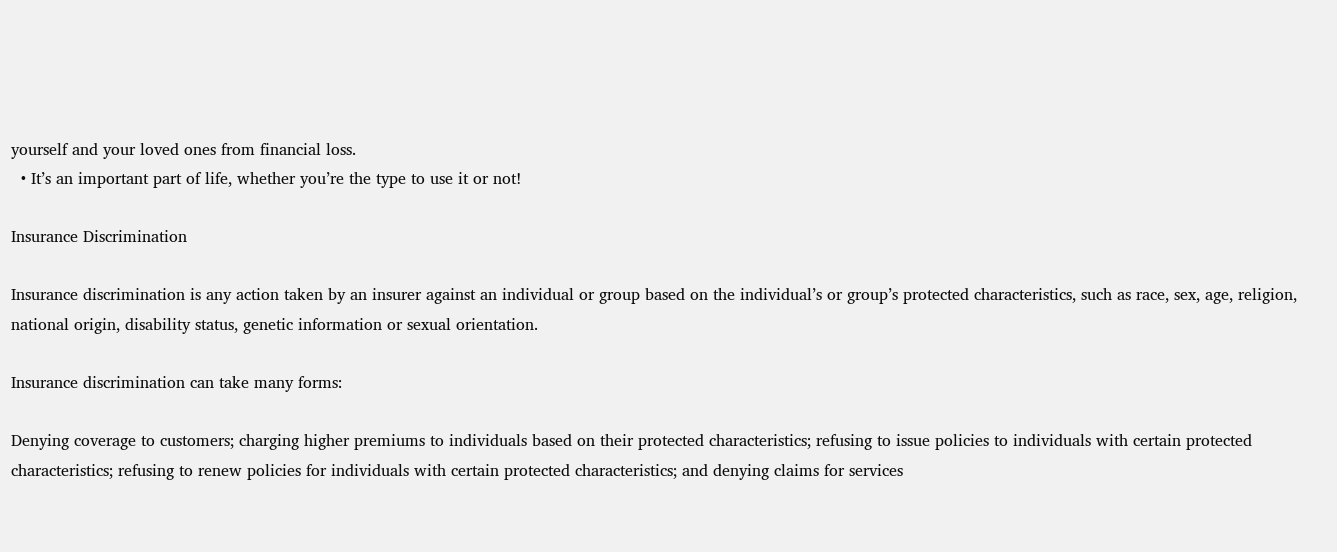yourself and your loved ones from financial loss.
  • It’s an important part of life, whether you’re the type to use it or not!

Insurance Discrimination

Insurance discrimination is any action taken by an insurer against an individual or group based on the individual’s or group’s protected characteristics, such as race, sex, age, religion, national origin, disability status, genetic information or sexual orientation.

Insurance discrimination can take many forms:

Denying coverage to customers; charging higher premiums to individuals based on their protected characteristics; refusing to issue policies to individuals with certain protected characteristics; refusing to renew policies for individuals with certain protected characteristics; and denying claims for services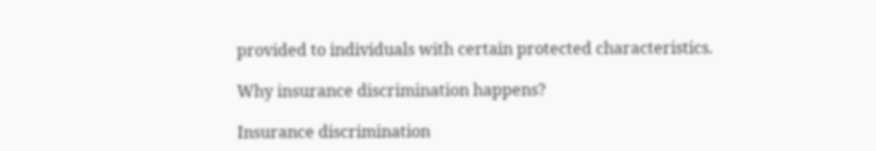provided to individuals with certain protected characteristics.

Why insurance discrimination happens?

Insurance discrimination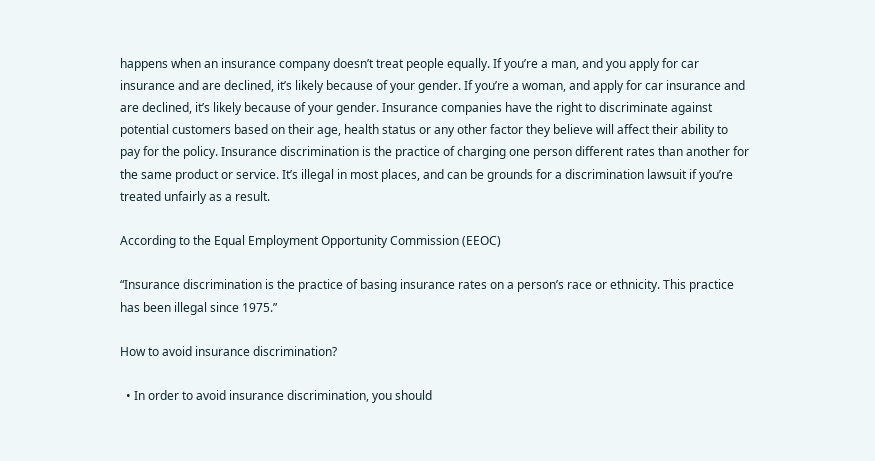happens when an insurance company doesn’t treat people equally. If you’re a man, and you apply for car insurance and are declined, it’s likely because of your gender. If you’re a woman, and apply for car insurance and are declined, it’s likely because of your gender. Insurance companies have the right to discriminate against potential customers based on their age, health status or any other factor they believe will affect their ability to pay for the policy. Insurance discrimination is the practice of charging one person different rates than another for the same product or service. It’s illegal in most places, and can be grounds for a discrimination lawsuit if you’re treated unfairly as a result.

According to the Equal Employment Opportunity Commission (EEOC)

“Insurance discrimination is the practice of basing insurance rates on a person’s race or ethnicity. This practice has been illegal since 1975.”

How to avoid insurance discrimination?

  • In order to avoid insurance discrimination, you should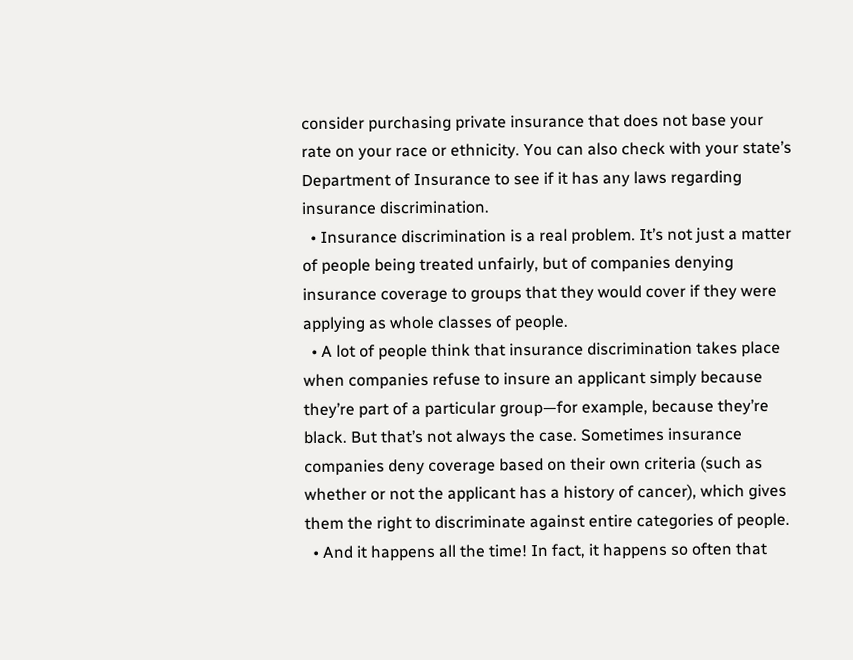consider purchasing private insurance that does not base your rate on your race or ethnicity. You can also check with your state’s Department of Insurance to see if it has any laws regarding insurance discrimination.
  • Insurance discrimination is a real problem. It’s not just a matter of people being treated unfairly, but of companies denying insurance coverage to groups that they would cover if they were applying as whole classes of people.
  • A lot of people think that insurance discrimination takes place when companies refuse to insure an applicant simply because they’re part of a particular group—for example, because they’re black. But that’s not always the case. Sometimes insurance companies deny coverage based on their own criteria (such as whether or not the applicant has a history of cancer), which gives them the right to discriminate against entire categories of people.
  • And it happens all the time! In fact, it happens so often that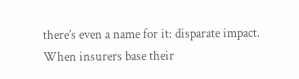there’s even a name for it: disparate impact. When insurers base their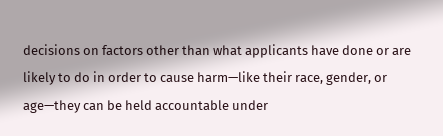decisions on factors other than what applicants have done or are likely to do in order to cause harm—like their race, gender, or age—they can be held accountable under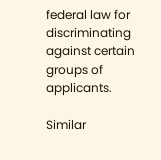federal law for discriminating against certain groups of applicants.

Similar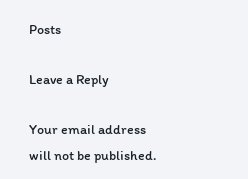Posts

Leave a Reply

Your email address will not be published.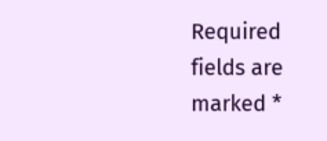Required fields are marked *